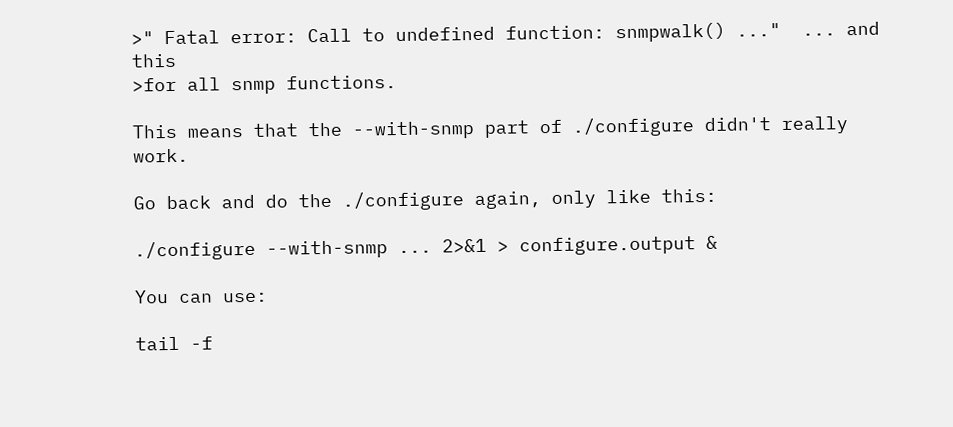>" Fatal error: Call to undefined function: snmpwalk() ..."  ... and this
>for all snmp functions.

This means that the --with-snmp part of ./configure didn't really work.

Go back and do the ./configure again, only like this:

./configure --with-snmp ... 2>&1 > configure.output &

You can use:

tail -f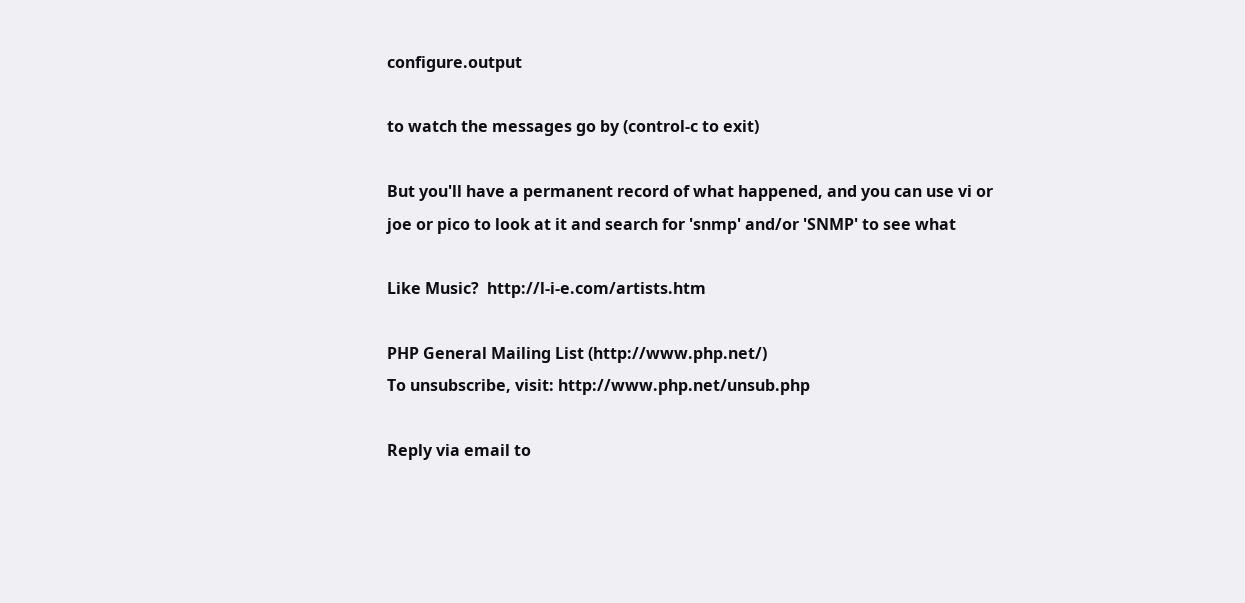configure.output

to watch the messages go by (control-c to exit)

But you'll have a permanent record of what happened, and you can use vi or
joe or pico to look at it and search for 'snmp' and/or 'SNMP' to see what

Like Music?  http://l-i-e.com/artists.htm

PHP General Mailing List (http://www.php.net/)
To unsubscribe, visit: http://www.php.net/unsub.php

Reply via email to